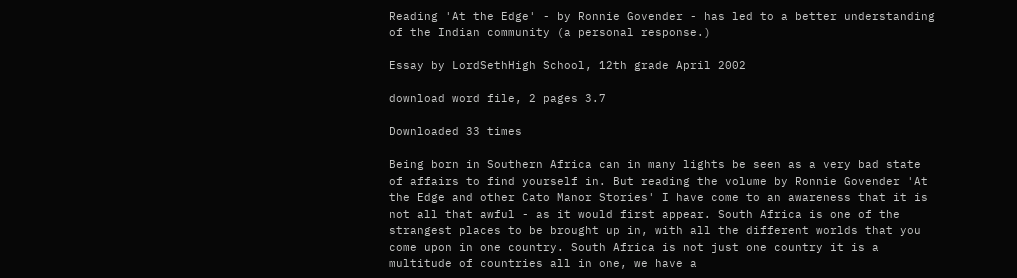Reading 'At the Edge' - by Ronnie Govender - has led to a better understanding of the Indian community (a personal response.)

Essay by LordSethHigh School, 12th grade April 2002

download word file, 2 pages 3.7

Downloaded 33 times

Being born in Southern Africa can in many lights be seen as a very bad state of affairs to find yourself in. But reading the volume by Ronnie Govender 'At the Edge and other Cato Manor Stories' I have come to an awareness that it is not all that awful - as it would first appear. South Africa is one of the strangest places to be brought up in, with all the different worlds that you come upon in one country. South Africa is not just one country it is a multitude of countries all in one, we have a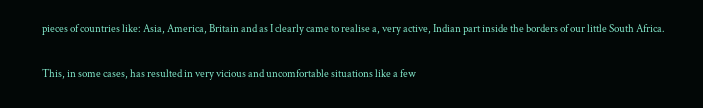pieces of countries like: Asia, America, Britain and as I clearly came to realise a, very active, Indian part inside the borders of our little South Africa.

This, in some cases, has resulted in very vicious and uncomfortable situations like a few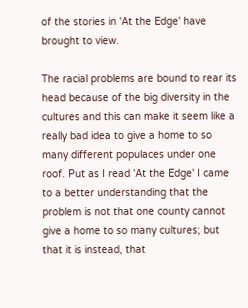of the stories in 'At the Edge' have brought to view.

The racial problems are bound to rear its head because of the big diversity in the cultures and this can make it seem like a really bad idea to give a home to so many different populaces under one roof. Put as I read 'At the Edge' I came to a better understanding that the problem is not that one county cannot give a home to so many cultures; but that it is instead, that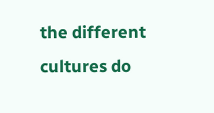the different cultures do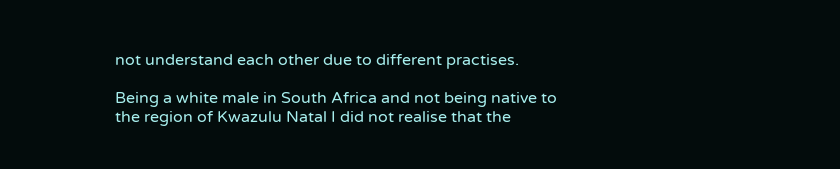not understand each other due to different practises.

Being a white male in South Africa and not being native to the region of Kwazulu Natal I did not realise that the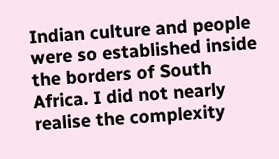Indian culture and people were so established inside the borders of South Africa. I did not nearly realise the complexity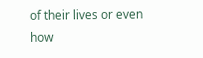of their lives or even how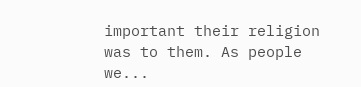important their religion was to them. As people we...